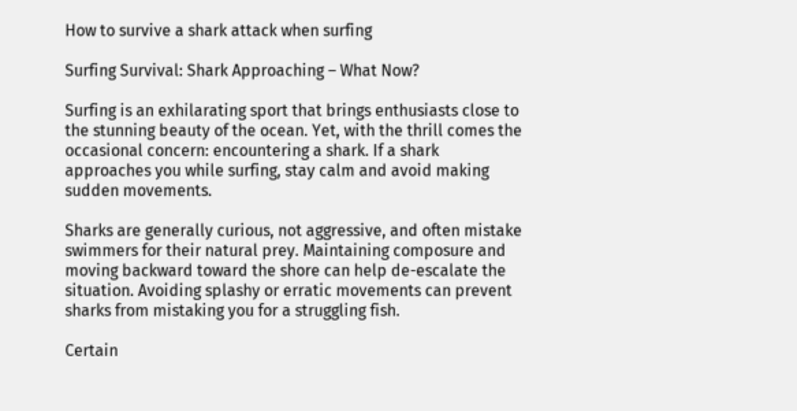How to survive a shark attack when surfing

Surfing Survival: Shark Approaching – What Now?

Surfing is an exhilarating sport that brings enthusiasts close to the stunning beauty of the ocean. Yet, with the thrill comes the occasional concern: encountering a shark. If a shark approaches you while surfing, stay calm and avoid making sudden movements.

Sharks are generally curious, not aggressive, and often mistake swimmers for their natural prey. Maintaining composure and moving backward toward the shore can help de-escalate the situation. Avoiding splashy or erratic movements can prevent sharks from mistaking you for a struggling fish.

Certain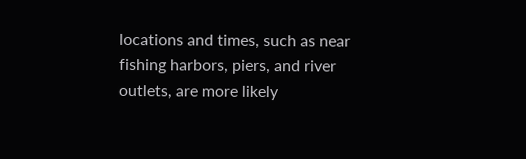locations and times, such as near fishing harbors, piers, and river outlets, are more likely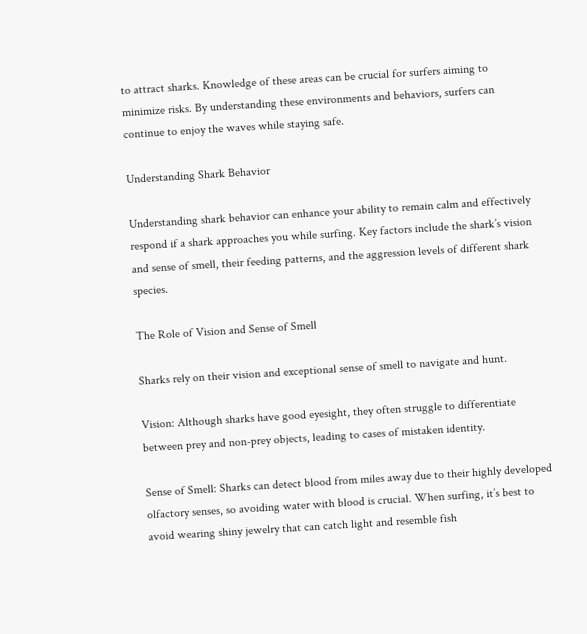to attract sharks. Knowledge of these areas can be crucial for surfers aiming to minimize risks. By understanding these environments and behaviors, surfers can continue to enjoy the waves while staying safe.

Understanding Shark Behavior

Understanding shark behavior can enhance your ability to remain calm and effectively respond if a shark approaches you while surfing. Key factors include the shark’s vision and sense of smell, their feeding patterns, and the aggression levels of different shark species.

The Role of Vision and Sense of Smell

Sharks rely on their vision and exceptional sense of smell to navigate and hunt.

Vision: Although sharks have good eyesight, they often struggle to differentiate between prey and non-prey objects, leading to cases of mistaken identity.

Sense of Smell: Sharks can detect blood from miles away due to their highly developed olfactory senses, so avoiding water with blood is crucial. When surfing, it’s best to avoid wearing shiny jewelry that can catch light and resemble fish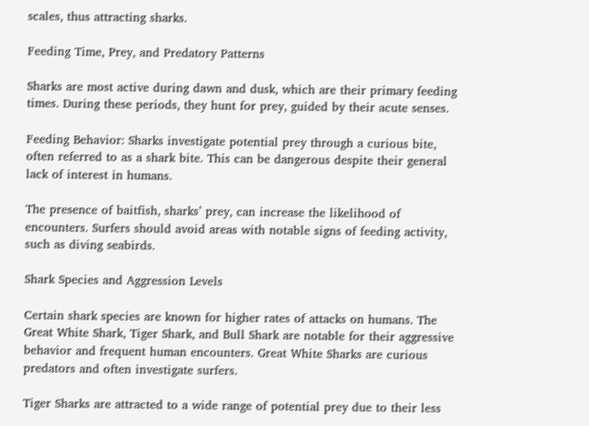scales, thus attracting sharks.

Feeding Time, Prey, and Predatory Patterns

Sharks are most active during dawn and dusk, which are their primary feeding times. During these periods, they hunt for prey, guided by their acute senses.

Feeding Behavior: Sharks investigate potential prey through a curious bite, often referred to as a shark bite. This can be dangerous despite their general lack of interest in humans.

The presence of baitfish, sharks’ prey, can increase the likelihood of encounters. Surfers should avoid areas with notable signs of feeding activity, such as diving seabirds.

Shark Species and Aggression Levels

Certain shark species are known for higher rates of attacks on humans. The Great White Shark, Tiger Shark, and Bull Shark are notable for their aggressive behavior and frequent human encounters. Great White Sharks are curious predators and often investigate surfers.

Tiger Sharks are attracted to a wide range of potential prey due to their less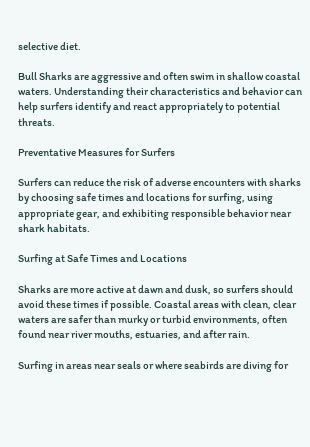selective diet.

Bull Sharks are aggressive and often swim in shallow coastal waters. Understanding their characteristics and behavior can help surfers identify and react appropriately to potential threats.

Preventative Measures for Surfers

Surfers can reduce the risk of adverse encounters with sharks by choosing safe times and locations for surfing, using appropriate gear, and exhibiting responsible behavior near shark habitats.

Surfing at Safe Times and Locations

Sharks are more active at dawn and dusk, so surfers should avoid these times if possible. Coastal areas with clean, clear waters are safer than murky or turbid environments, often found near river mouths, estuaries, and after rain.

Surfing in areas near seals or where seabirds are diving for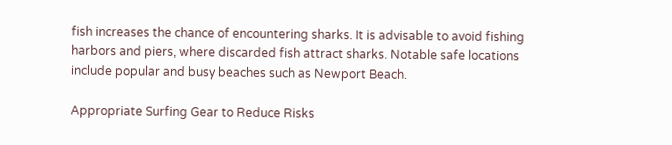fish increases the chance of encountering sharks. It is advisable to avoid fishing harbors and piers, where discarded fish attract sharks. Notable safe locations include popular and busy beaches such as Newport Beach.

Appropriate Surfing Gear to Reduce Risks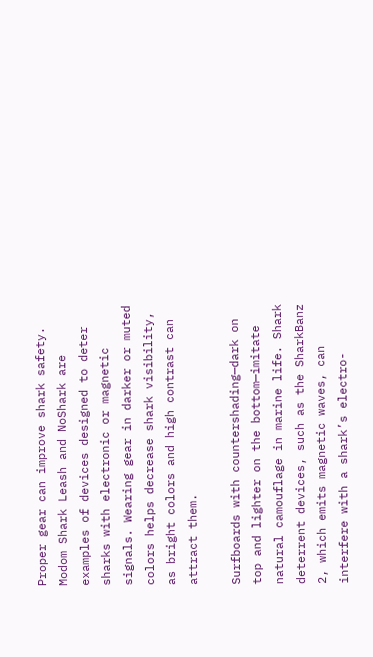Proper gear can improve shark safety. Modom Shark Leash and NoShark are examples of devices designed to deter sharks with electronic or magnetic signals. Wearing gear in darker or muted colors helps decrease shark visibility, as bright colors and high contrast can attract them.

Surfboards with countershading—dark on top and lighter on the bottom—imitate natural camouflage in marine life. Shark deterrent devices, such as the SharkBanz 2, which emits magnetic waves, can interfere with a shark’s electro-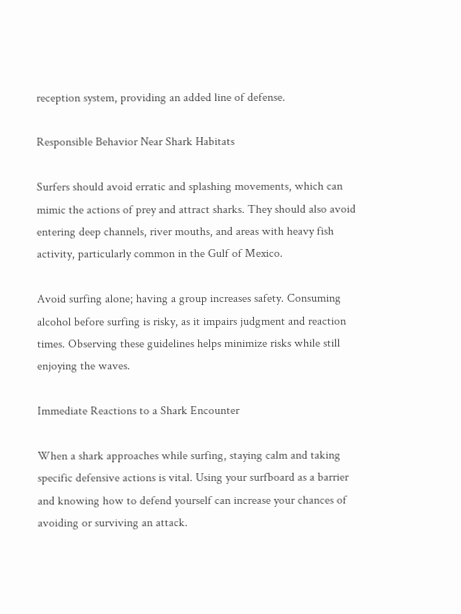reception system, providing an added line of defense.

Responsible Behavior Near Shark Habitats

Surfers should avoid erratic and splashing movements, which can mimic the actions of prey and attract sharks. They should also avoid entering deep channels, river mouths, and areas with heavy fish activity, particularly common in the Gulf of Mexico.

Avoid surfing alone; having a group increases safety. Consuming alcohol before surfing is risky, as it impairs judgment and reaction times. Observing these guidelines helps minimize risks while still enjoying the waves.

Immediate Reactions to a Shark Encounter

When a shark approaches while surfing, staying calm and taking specific defensive actions is vital. Using your surfboard as a barrier and knowing how to defend yourself can increase your chances of avoiding or surviving an attack.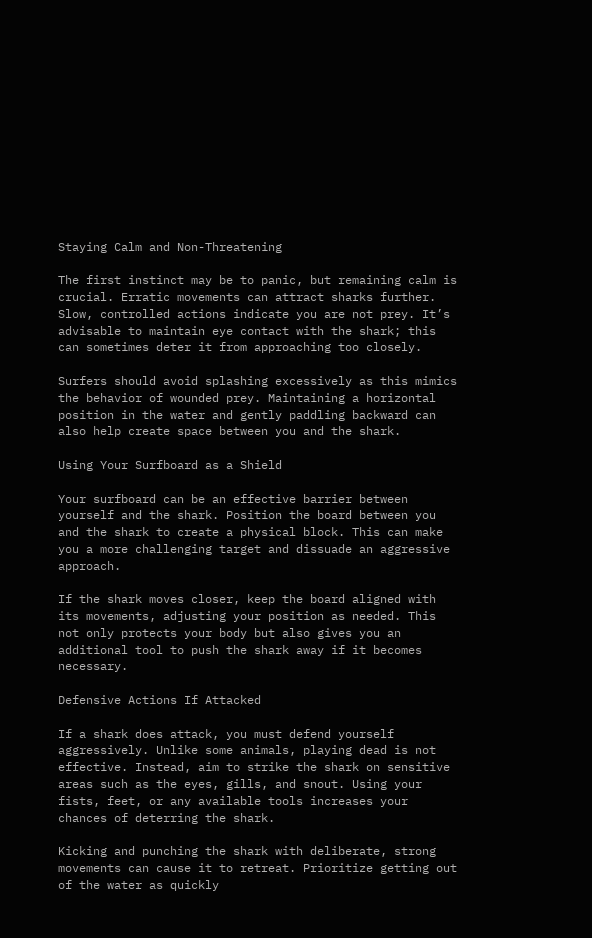Staying Calm and Non-Threatening

The first instinct may be to panic, but remaining calm is crucial. Erratic movements can attract sharks further. Slow, controlled actions indicate you are not prey. It’s advisable to maintain eye contact with the shark; this can sometimes deter it from approaching too closely.

Surfers should avoid splashing excessively as this mimics the behavior of wounded prey. Maintaining a horizontal position in the water and gently paddling backward can also help create space between you and the shark.

Using Your Surfboard as a Shield

Your surfboard can be an effective barrier between yourself and the shark. Position the board between you and the shark to create a physical block. This can make you a more challenging target and dissuade an aggressive approach.

If the shark moves closer, keep the board aligned with its movements, adjusting your position as needed. This not only protects your body but also gives you an additional tool to push the shark away if it becomes necessary.

Defensive Actions If Attacked

If a shark does attack, you must defend yourself aggressively. Unlike some animals, playing dead is not effective. Instead, aim to strike the shark on sensitive areas such as the eyes, gills, and snout. Using your fists, feet, or any available tools increases your chances of deterring the shark.

Kicking and punching the shark with deliberate, strong movements can cause it to retreat. Prioritize getting out of the water as quickly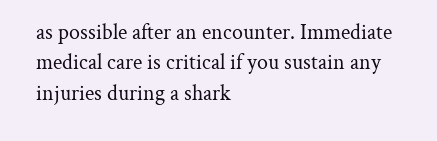as possible after an encounter. Immediate medical care is critical if you sustain any injuries during a shark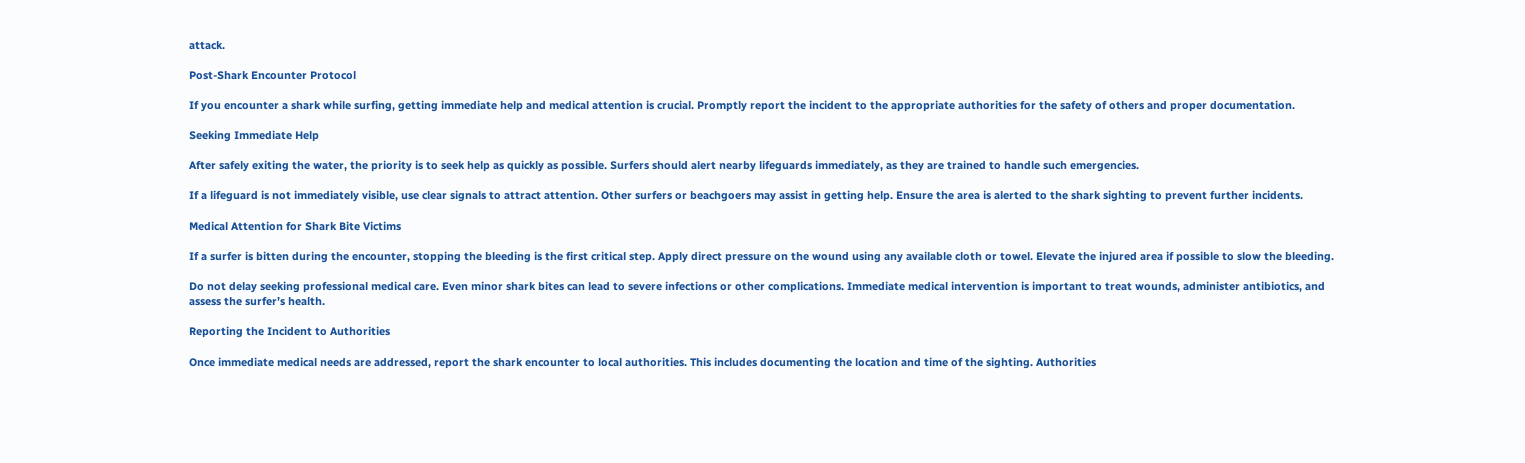attack.

Post-Shark Encounter Protocol

If you encounter a shark while surfing, getting immediate help and medical attention is crucial. Promptly report the incident to the appropriate authorities for the safety of others and proper documentation.

Seeking Immediate Help

After safely exiting the water, the priority is to seek help as quickly as possible. Surfers should alert nearby lifeguards immediately, as they are trained to handle such emergencies.

If a lifeguard is not immediately visible, use clear signals to attract attention. Other surfers or beachgoers may assist in getting help. Ensure the area is alerted to the shark sighting to prevent further incidents.

Medical Attention for Shark Bite Victims

If a surfer is bitten during the encounter, stopping the bleeding is the first critical step. Apply direct pressure on the wound using any available cloth or towel. Elevate the injured area if possible to slow the bleeding.

Do not delay seeking professional medical care. Even minor shark bites can lead to severe infections or other complications. Immediate medical intervention is important to treat wounds, administer antibiotics, and assess the surfer’s health.

Reporting the Incident to Authorities

Once immediate medical needs are addressed, report the shark encounter to local authorities. This includes documenting the location and time of the sighting. Authorities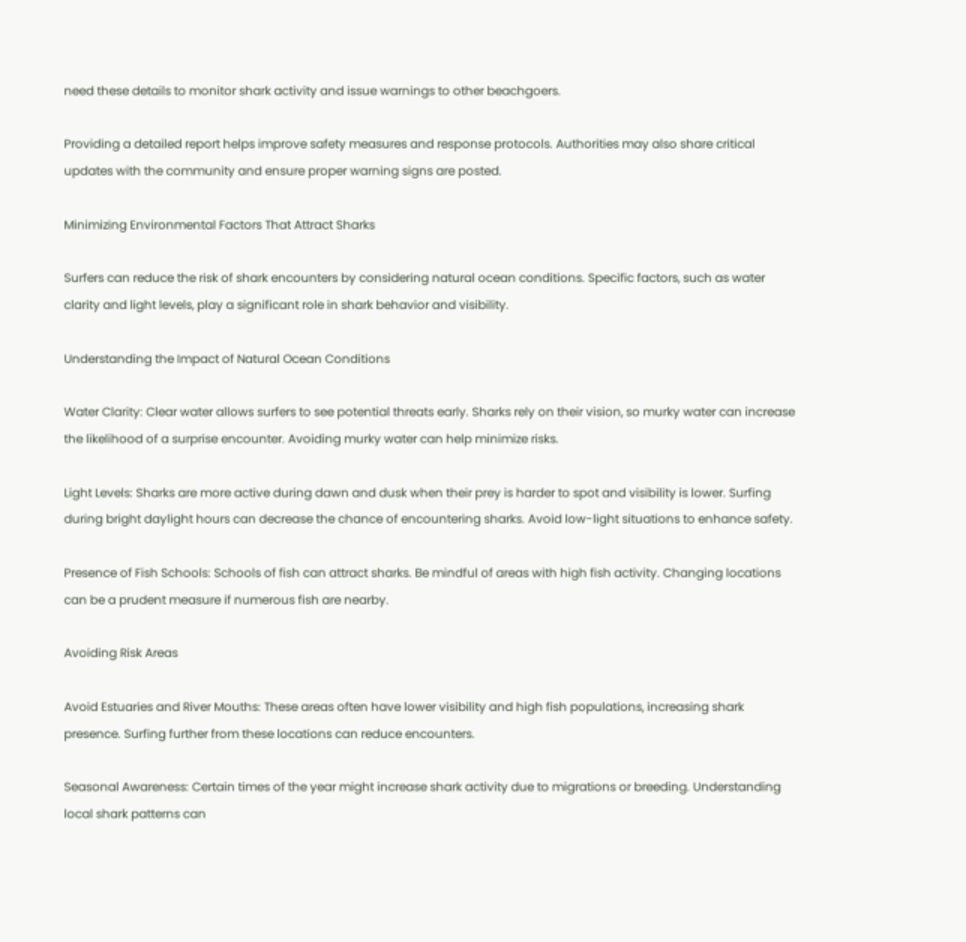need these details to monitor shark activity and issue warnings to other beachgoers.

Providing a detailed report helps improve safety measures and response protocols. Authorities may also share critical updates with the community and ensure proper warning signs are posted.

Minimizing Environmental Factors That Attract Sharks

Surfers can reduce the risk of shark encounters by considering natural ocean conditions. Specific factors, such as water clarity and light levels, play a significant role in shark behavior and visibility.

Understanding the Impact of Natural Ocean Conditions

Water Clarity: Clear water allows surfers to see potential threats early. Sharks rely on their vision, so murky water can increase the likelihood of a surprise encounter. Avoiding murky water can help minimize risks.

Light Levels: Sharks are more active during dawn and dusk when their prey is harder to spot and visibility is lower. Surfing during bright daylight hours can decrease the chance of encountering sharks. Avoid low-light situations to enhance safety.

Presence of Fish Schools: Schools of fish can attract sharks. Be mindful of areas with high fish activity. Changing locations can be a prudent measure if numerous fish are nearby.

Avoiding Risk Areas

Avoid Estuaries and River Mouths: These areas often have lower visibility and high fish populations, increasing shark presence. Surfing further from these locations can reduce encounters.

Seasonal Awareness: Certain times of the year might increase shark activity due to migrations or breeding. Understanding local shark patterns can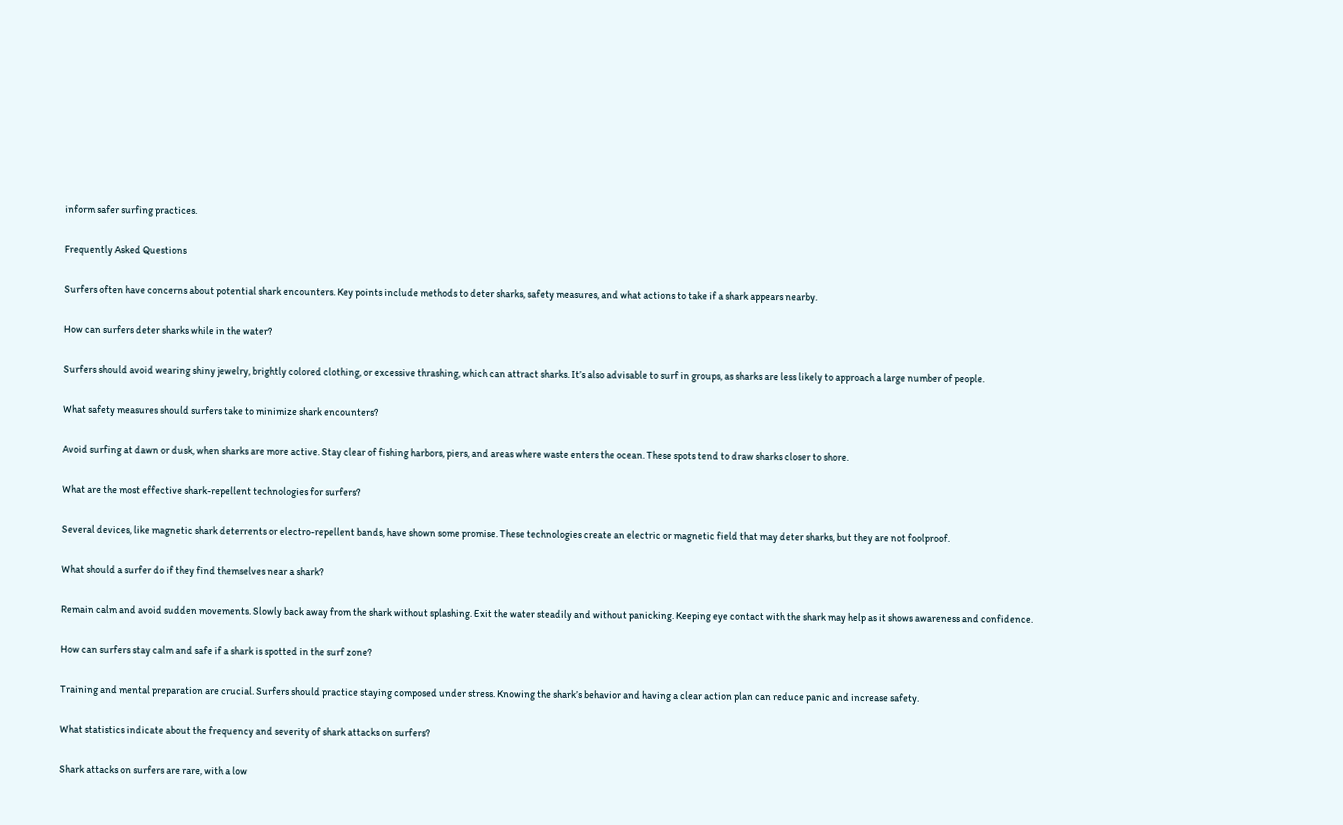inform safer surfing practices.

Frequently Asked Questions

Surfers often have concerns about potential shark encounters. Key points include methods to deter sharks, safety measures, and what actions to take if a shark appears nearby.

How can surfers deter sharks while in the water?

Surfers should avoid wearing shiny jewelry, brightly colored clothing, or excessive thrashing, which can attract sharks. It’s also advisable to surf in groups, as sharks are less likely to approach a large number of people.

What safety measures should surfers take to minimize shark encounters?

Avoid surfing at dawn or dusk, when sharks are more active. Stay clear of fishing harbors, piers, and areas where waste enters the ocean. These spots tend to draw sharks closer to shore.

What are the most effective shark-repellent technologies for surfers?

Several devices, like magnetic shark deterrents or electro-repellent bands, have shown some promise. These technologies create an electric or magnetic field that may deter sharks, but they are not foolproof.

What should a surfer do if they find themselves near a shark?

Remain calm and avoid sudden movements. Slowly back away from the shark without splashing. Exit the water steadily and without panicking. Keeping eye contact with the shark may help as it shows awareness and confidence.

How can surfers stay calm and safe if a shark is spotted in the surf zone?

Training and mental preparation are crucial. Surfers should practice staying composed under stress. Knowing the shark’s behavior and having a clear action plan can reduce panic and increase safety.

What statistics indicate about the frequency and severity of shark attacks on surfers?

Shark attacks on surfers are rare, with a low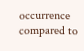occurrence compared to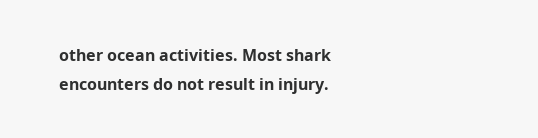other ocean activities. Most shark encounters do not result in injury.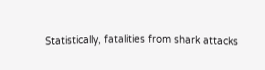Statistically, fatalities from shark attacks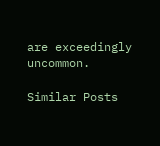are exceedingly uncommon.

Similar Posts